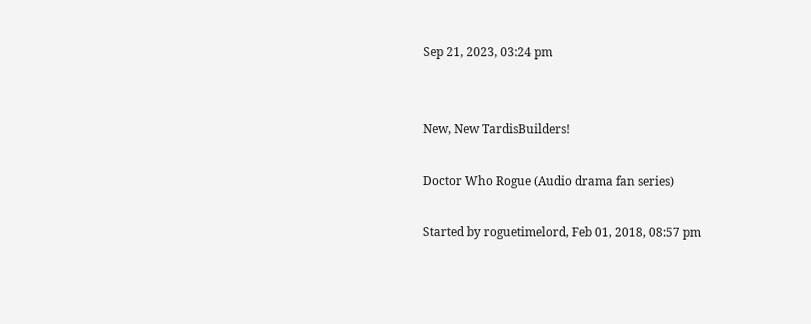Sep 21, 2023, 03:24 pm


New, New TardisBuilders!

Doctor Who Rogue (Audio drama fan series)

Started by roguetimelord, Feb 01, 2018, 08:57 pm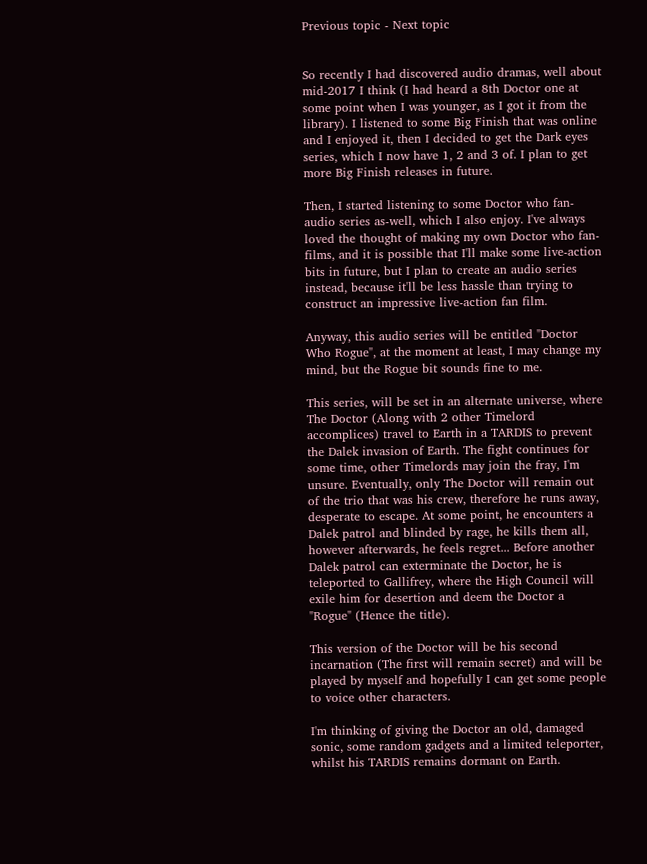Previous topic - Next topic


So recently I had discovered audio dramas, well about mid-2017 I think (I had heard a 8th Doctor one at some point when I was younger, as I got it from the library). I listened to some Big Finish that was online and I enjoyed it, then I decided to get the Dark eyes series, which I now have 1, 2 and 3 of. I plan to get more Big Finish releases in future.

Then, I started listening to some Doctor who fan-audio series as-well, which I also enjoy. I've always loved the thought of making my own Doctor who fan-films, and it is possible that I'll make some live-action bits in future, but I plan to create an audio series instead, because it'll be less hassle than trying to construct an impressive live-action fan film.

Anyway, this audio series will be entitled "Doctor Who Rogue", at the moment at least, I may change my mind, but the Rogue bit sounds fine to me.

This series, will be set in an alternate universe, where The Doctor (Along with 2 other Timelord accomplices) travel to Earth in a TARDIS to prevent the Dalek invasion of Earth. The fight continues for some time, other Timelords may join the fray, I'm unsure. Eventually, only The Doctor will remain out of the trio that was his crew, therefore he runs away, desperate to escape. At some point, he encounters a Dalek patrol and blinded by rage, he kills them all, however afterwards, he feels regret... Before another Dalek patrol can exterminate the Doctor, he is teleported to Gallifrey, where the High Council will exile him for desertion and deem the Doctor a "Rogue" (Hence the title).

This version of the Doctor will be his second incarnation (The first will remain secret) and will be played by myself and hopefully I can get some people to voice other characters.

I'm thinking of giving the Doctor an old, damaged sonic, some random gadgets and a limited teleporter, whilst his TARDIS remains dormant on Earth.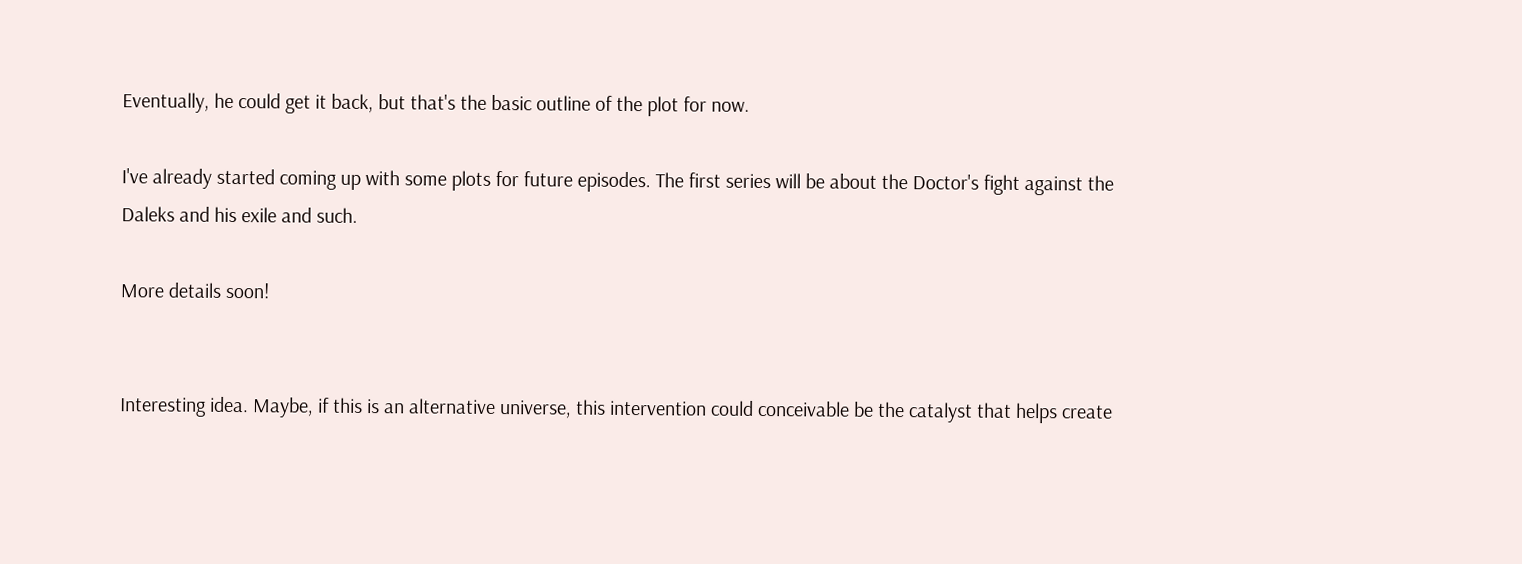Eventually, he could get it back, but that's the basic outline of the plot for now.

I've already started coming up with some plots for future episodes. The first series will be about the Doctor's fight against the Daleks and his exile and such.

More details soon!


Interesting idea. Maybe, if this is an alternative universe, this intervention could conceivable be the catalyst that helps create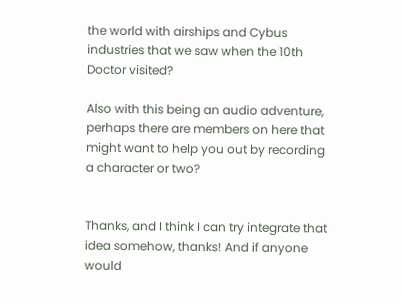the world with airships and Cybus industries that we saw when the 10th Doctor visited?

Also with this being an audio adventure, perhaps there are members on here that might want to help you out by recording a character or two?


Thanks, and I think I can try integrate that idea somehow, thanks! And if anyone would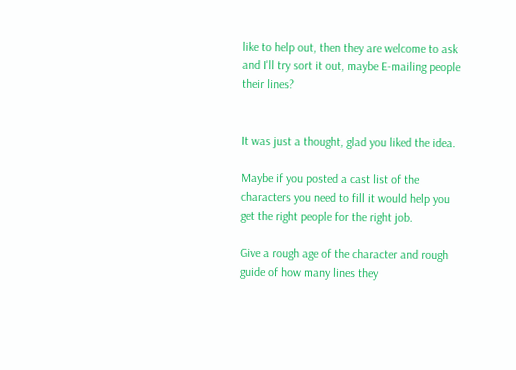like to help out, then they are welcome to ask and I'll try sort it out, maybe E-mailing people their lines?


It was just a thought, glad you liked the idea.

Maybe if you posted a cast list of the characters you need to fill it would help you get the right people for the right job.

Give a rough age of the character and rough guide of how many lines they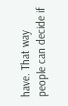have. That way people can decide if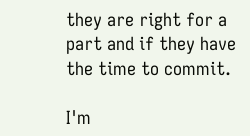they are right for a part and if they have the time to commit.

I'm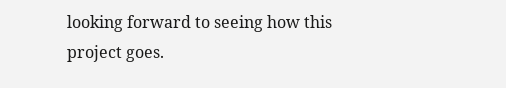looking forward to seeing how this project goes.